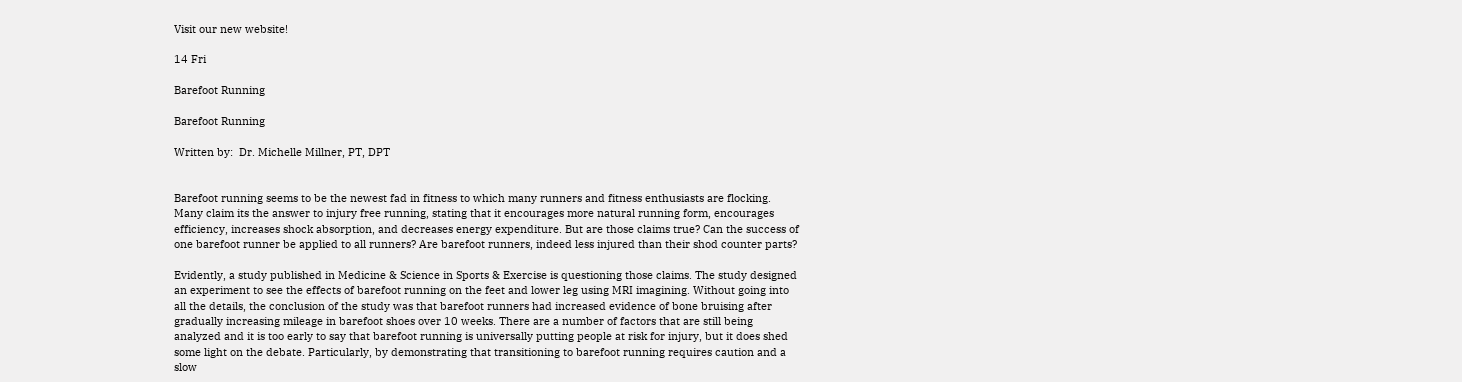Visit our new website!

14 Fri

Barefoot Running

Barefoot Running

Written by:  Dr. Michelle Millner, PT, DPT


Barefoot running seems to be the newest fad in fitness to which many runners and fitness enthusiasts are flocking. Many claim its the answer to injury free running, stating that it encourages more natural running form, encourages efficiency, increases shock absorption, and decreases energy expenditure. But are those claims true? Can the success of one barefoot runner be applied to all runners? Are barefoot runners, indeed less injured than their shod counter parts?

Evidently, a study published in Medicine & Science in Sports & Exercise is questioning those claims. The study designed an experiment to see the effects of barefoot running on the feet and lower leg using MRI imagining. Without going into all the details, the conclusion of the study was that barefoot runners had increased evidence of bone bruising after gradually increasing mileage in barefoot shoes over 10 weeks. There are a number of factors that are still being analyzed and it is too early to say that barefoot running is universally putting people at risk for injury, but it does shed some light on the debate. Particularly, by demonstrating that transitioning to barefoot running requires caution and a slow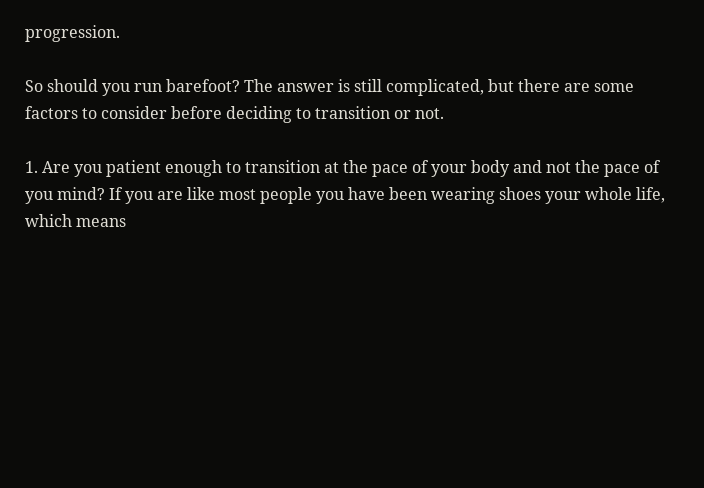progression.

So should you run barefoot? The answer is still complicated, but there are some factors to consider before deciding to transition or not.

1. Are you patient enough to transition at the pace of your body and not the pace of you mind? If you are like most people you have been wearing shoes your whole life, which means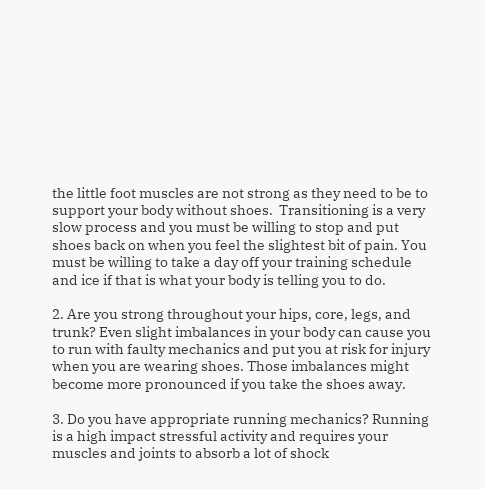the little foot muscles are not strong as they need to be to support your body without shoes.  Transitioning is a very slow process and you must be willing to stop and put shoes back on when you feel the slightest bit of pain. You must be willing to take a day off your training schedule and ice if that is what your body is telling you to do.

2. Are you strong throughout your hips, core, legs, and trunk? Even slight imbalances in your body can cause you to run with faulty mechanics and put you at risk for injury when you are wearing shoes. Those imbalances might become more pronounced if you take the shoes away.

3. Do you have appropriate running mechanics? Running is a high impact stressful activity and requires your muscles and joints to absorb a lot of shock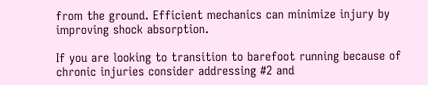from the ground. Efficient mechanics can minimize injury by improving shock absorption.

If you are looking to transition to barefoot running because of chronic injuries consider addressing #2 and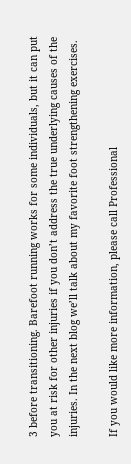3 before transitioning. Barefoot running works for some individuals, but it can put you at risk for other injuries if you don’t address the true underlying causes of the injuries. In the next blog we’ll talk about my favorite foot strengthening exercises.

If you would like more information, please call Professional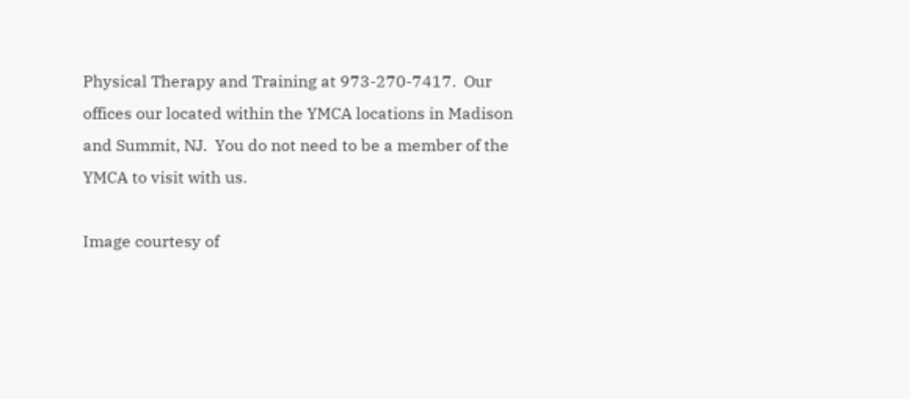Physical Therapy and Training at 973-270-7417.  Our offices our located within the YMCA locations in Madison and Summit, NJ.  You do not need to be a member of the YMCA to visit with us.

Image courtesy of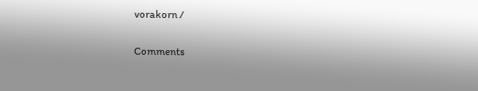vorakorn /

Comments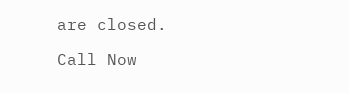are closed.

Call Now